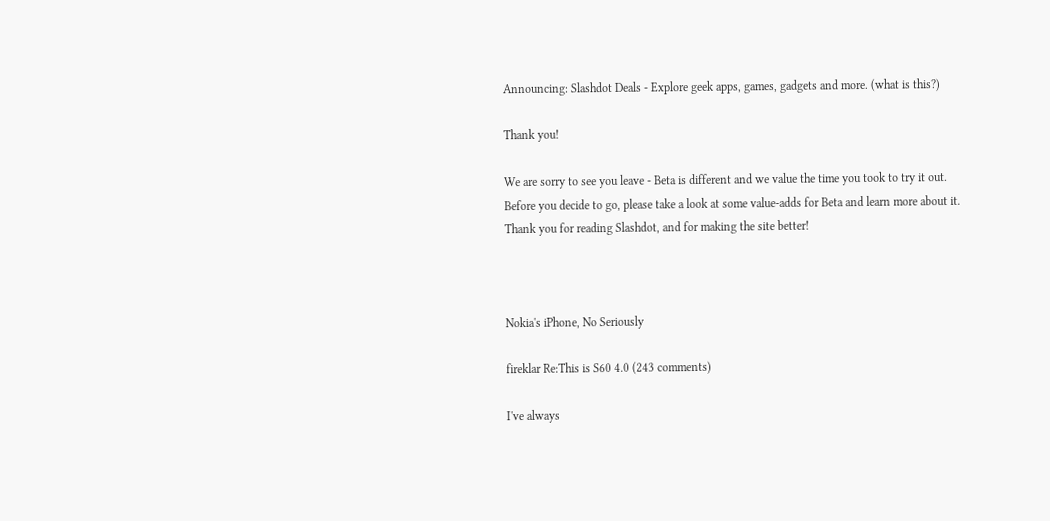Announcing: Slashdot Deals - Explore geek apps, games, gadgets and more. (what is this?)

Thank you!

We are sorry to see you leave - Beta is different and we value the time you took to try it out. Before you decide to go, please take a look at some value-adds for Beta and learn more about it. Thank you for reading Slashdot, and for making the site better!



Nokia's iPhone, No Seriously

fireklar Re:This is S60 4.0 (243 comments)

I've always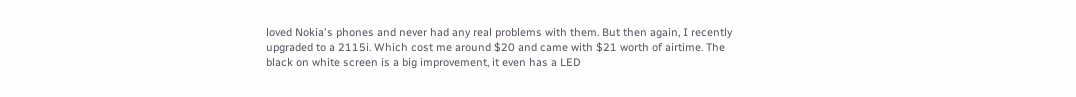loved Nokia's phones and never had any real problems with them. But then again, I recently upgraded to a 2115i. Which cost me around $20 and came with $21 worth of airtime. The black on white screen is a big improvement, it even has a LED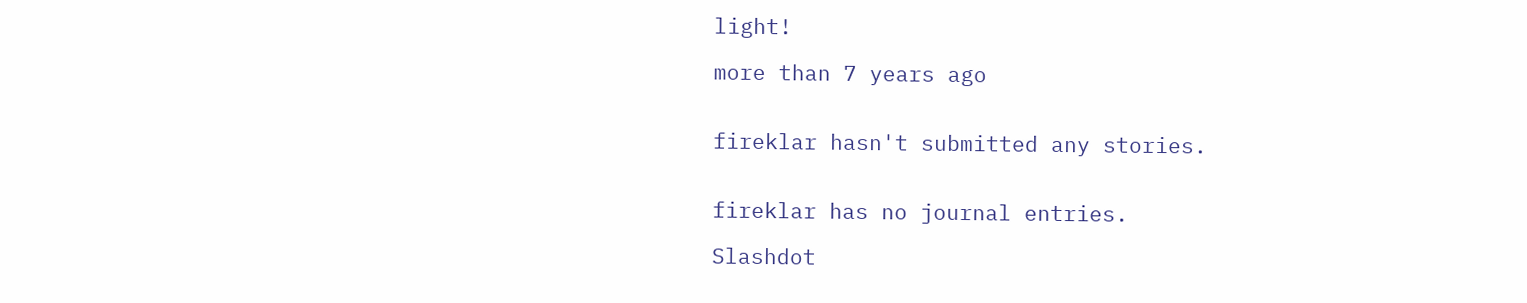light!

more than 7 years ago


fireklar hasn't submitted any stories.


fireklar has no journal entries.

Slashdot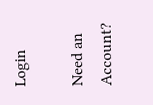Login

Need an Account?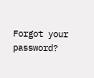Forgot your password?